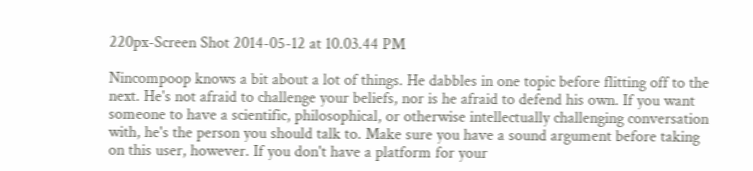220px-Screen Shot 2014-05-12 at 10.03.44 PM

Nincompoop knows a bit about a lot of things. He dabbles in one topic before flitting off to the next. He's not afraid to challenge your beliefs, nor is he afraid to defend his own. If you want someone to have a scientific, philosophical, or otherwise intellectually challenging conversation with, he's the person you should talk to. Make sure you have a sound argument before taking on this user, however. If you don't have a platform for your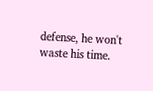defense, he won't waste his time.